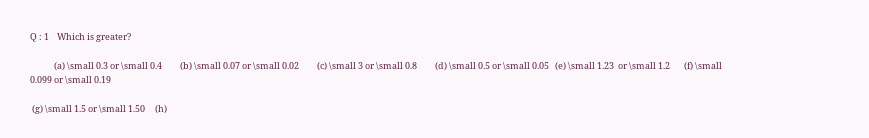Q : 1    Which is greater?

            (a) \small 0.3 or \small 0.4         (b) \small 0.07 or \small 0.02         (c) \small 3 or \small 0.8         (d) \small 0.5 or \small 0.05   (e) \small 1.23  or \small 1.2       (f) \small 0.099 or \small 0.19

 (g) \small 1.5 or \small 1.50     (h)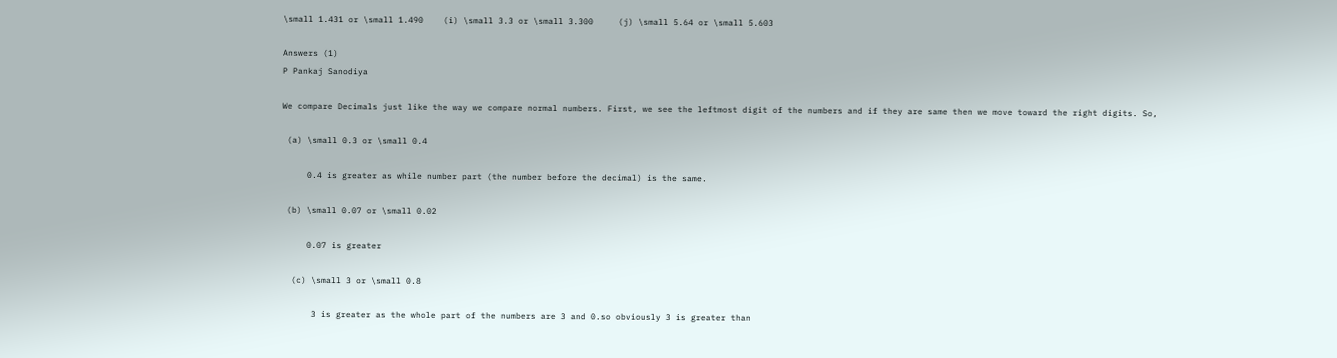\small 1.431 or \small 1.490    (i) \small 3.3 or \small 3.300     (j) \small 5.64 or \small 5.603

Answers (1)
P Pankaj Sanodiya

We compare Decimals just like the way we compare normal numbers. First, we see the leftmost digit of the numbers and if they are same then we move toward the right digits. So,

 (a) \small 0.3 or \small 0.4

     0.4 is greater as while number part (the number before the decimal) is the same.

 (b) \small 0.07 or \small 0.02

     0.07 is greater

  (c) \small 3 or \small 0.8

      3 is greater as the whole part of the numbers are 3 and 0.so obviously 3 is greater than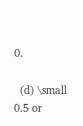0.

  (d) \small 0.5 or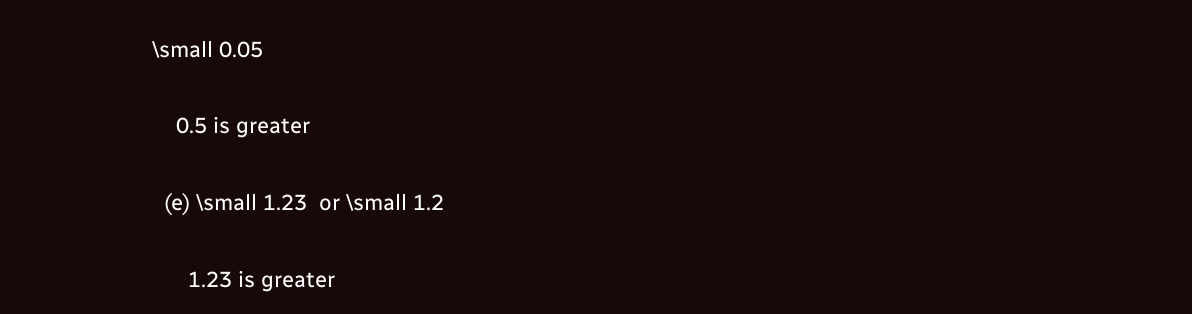\small 0.05

    0.5 is greater

  (e) \small 1.23  or \small 1.2

      1.23 is greater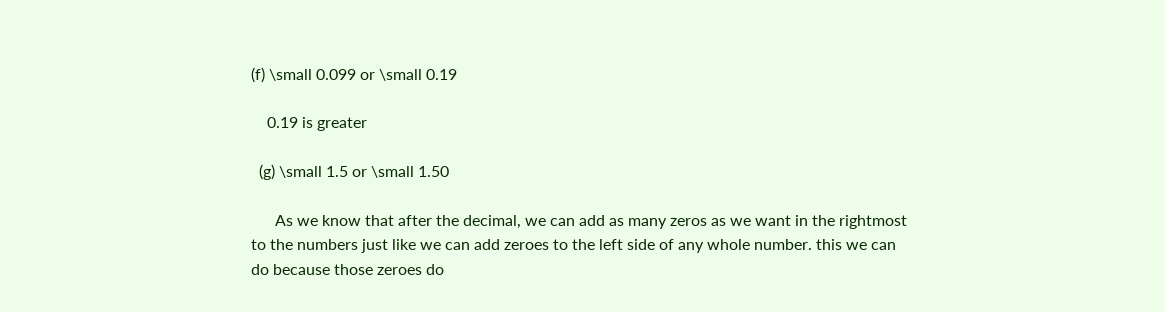(f) \small 0.099 or \small 0.19

    0.19 is greater

  (g) \small 1.5 or \small 1.50

      As we know that after the decimal, we can add as many zeros as we want in the rightmost to the numbers just like we can add zeroes to the left side of any whole number. this we can do because those zeroes do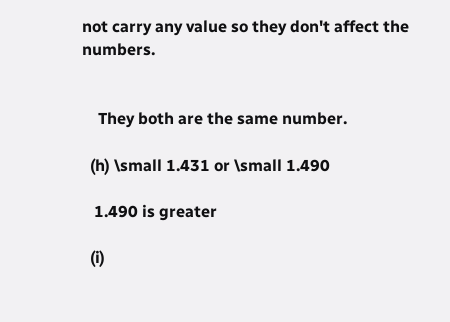not carry any value so they don't affect the numbers.


    They both are the same number.

  (h) \small 1.431 or \small 1.490

   1.490 is greater

  (i)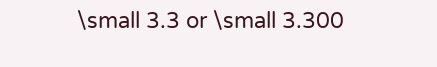\small 3.3 or \small 3.300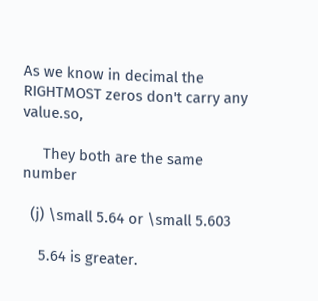As we know in decimal the RIGHTMOST zeros don't carry any value.so,

     They both are the same number

  (j) \small 5.64 or \small 5.603

    5.64 is greater.